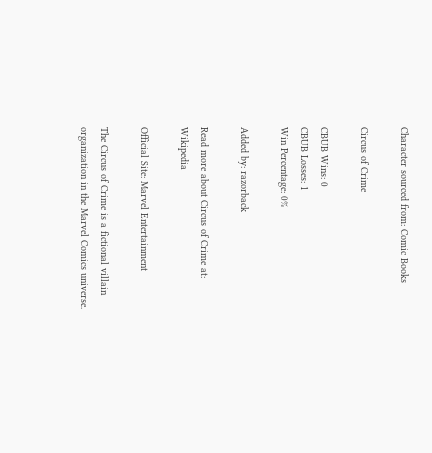Character sourced from: Comic Books

Circus of Crime

CBUB Wins: 0
CBUB Losses: 1
Win Percentage: 0%

Added by: razorback

Read more about Circus of Crime at: Wikipedia

Official Site: Marvel Entertainment

The Circus of Crime is a fictional villain organization in the Marvel Comics universe.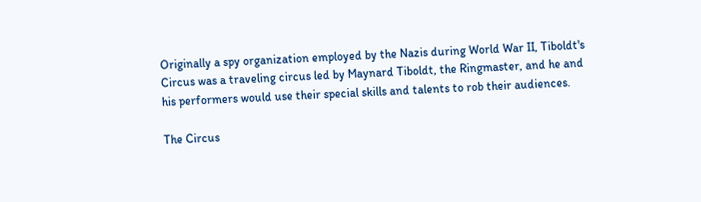Originally a spy organization employed by the Nazis during World War II, Tiboldt's Circus was a traveling circus led by Maynard Tiboldt, the Ringmaster, and he and his performers would use their special skills and talents to rob their audiences.

The Circus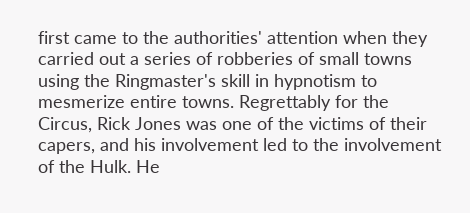first came to the authorities' attention when they carried out a series of robberies of small towns using the Ringmaster's skill in hypnotism to mesmerize entire towns. Regrettably for the Circus, Rick Jones was one of the victims of their capers, and his involvement led to the involvement of the Hulk. He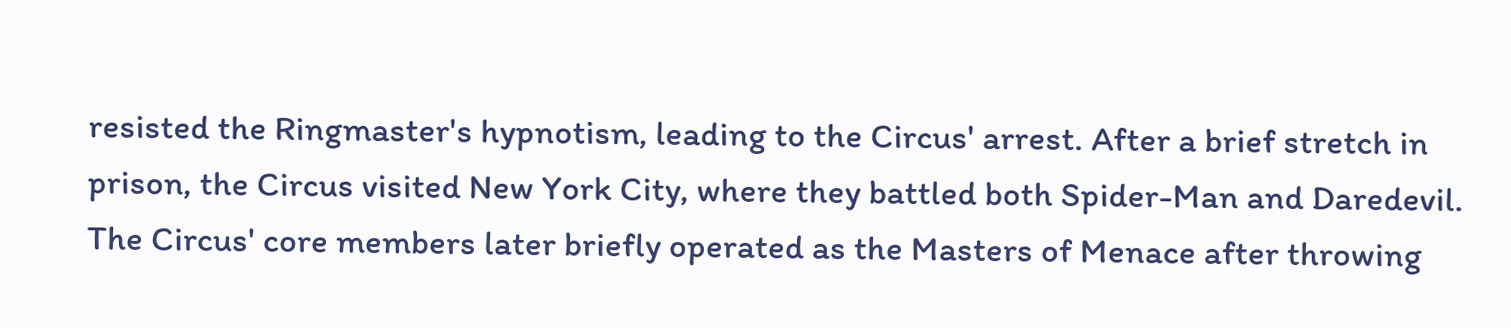resisted the Ringmaster's hypnotism, leading to the Circus' arrest. After a brief stretch in prison, the Circus visited New York City, where they battled both Spider-Man and Daredevil. The Circus' core members later briefly operated as the Masters of Menace after throwing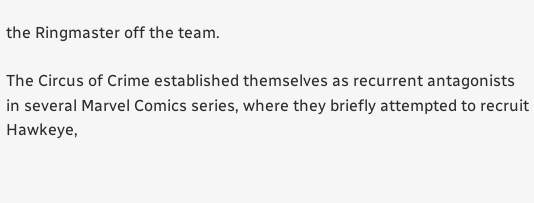the Ringmaster off the team.

The Circus of Crime established themselves as recurrent antagonists in several Marvel Comics series, where they briefly attempted to recruit Hawkeye,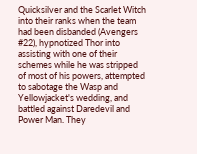Quicksilver and the Scarlet Witch into their ranks when the team had been disbanded (Avengers #22), hypnotized Thor into assisting with one of their schemes while he was stripped of most of his powers, attempted to sabotage the Wasp and Yellowjacket's wedding, and battled against Daredevil and Power Man. They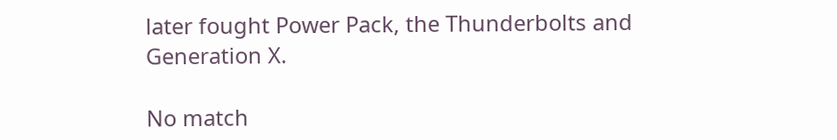later fought Power Pack, the Thunderbolts and Generation X.

No match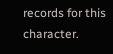records for this character.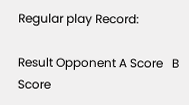Regular play Record:

Result Opponent A Score   B Score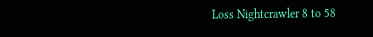Loss Nightcrawler 8 to 58